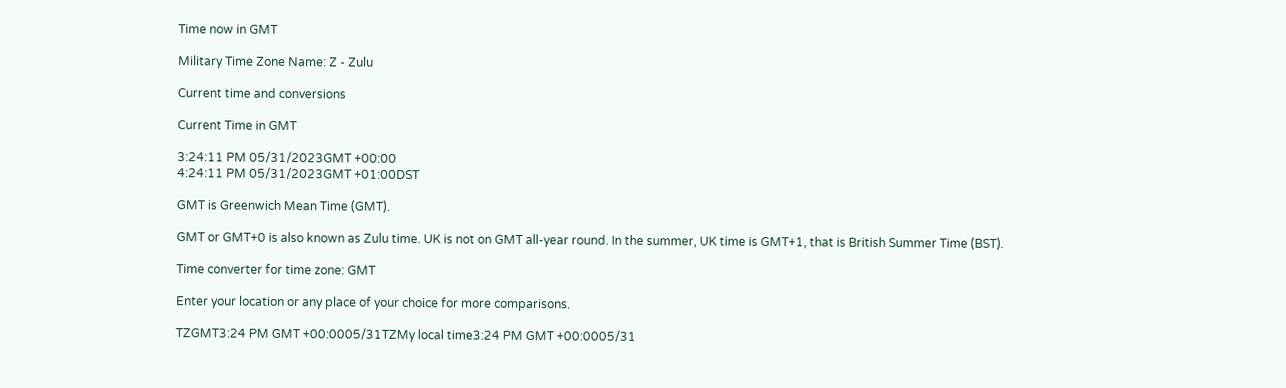Time now in GMT

Military Time Zone Name: Z - Zulu

Current time and conversions

Current Time in GMT

3:24:11 PM 05/31/2023GMT +00:00
4:24:11 PM 05/31/2023GMT +01:00DST

GMT is Greenwich Mean Time (GMT).

GMT or GMT+0 is also known as Zulu time. UK is not on GMT all-year round. In the summer, UK time is GMT+1, that is British Summer Time (BST).

Time converter for time zone: GMT

Enter your location or any place of your choice for more comparisons.

TZGMT3:24 PM GMT +00:0005/31TZMy local time3:24 PM GMT +00:0005/31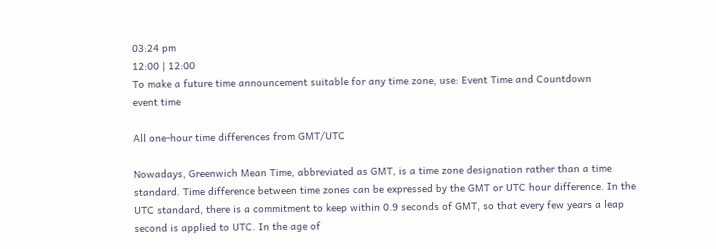03:24 pm
12:00 | 12:00
To make a future time announcement suitable for any time zone, use: Event Time and Countdown
event time

All one-hour time differences from GMT/UTC

Nowadays, Greenwich Mean Time, abbreviated as GMT, is a time zone designation rather than a time standard. Time difference between time zones can be expressed by the GMT or UTC hour difference. In the UTC standard, there is a commitment to keep within 0.9 seconds of GMT, so that every few years a leap second is applied to UTC. In the age of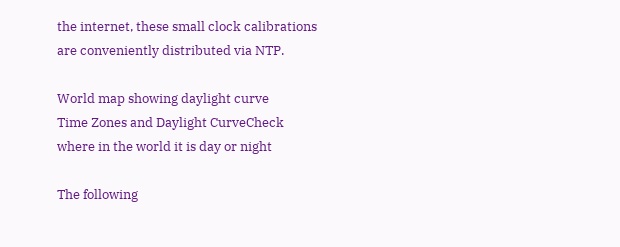the internet, these small clock calibrations are conveniently distributed via NTP.

World map showing daylight curve
Time Zones and Daylight CurveCheck where in the world it is day or night

The following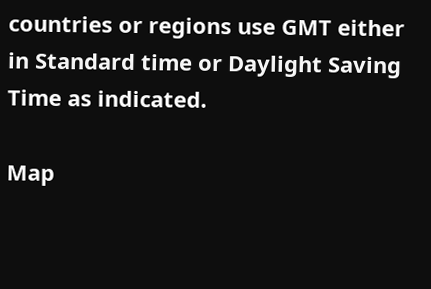countries or regions use GMT either in Standard time or Daylight Saving Time as indicated.

Map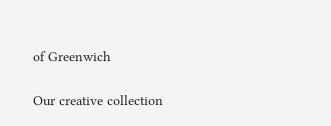of Greenwich

Our creative collection